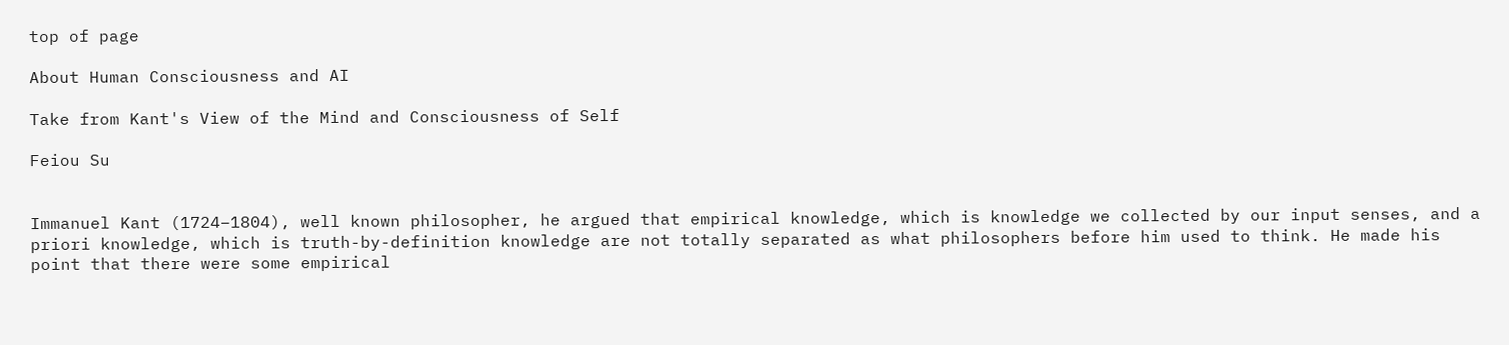top of page

About Human Consciousness and AI

Take from Kant's View of the Mind and Consciousness of Self

Feiou Su


Immanuel Kant (1724–1804), well known philosopher, he argued that empirical knowledge, which is knowledge we collected by our input senses, and a priori knowledge, which is truth-by-definition knowledge are not totally separated as what philosophers before him used to think. He made his point that there were some empirical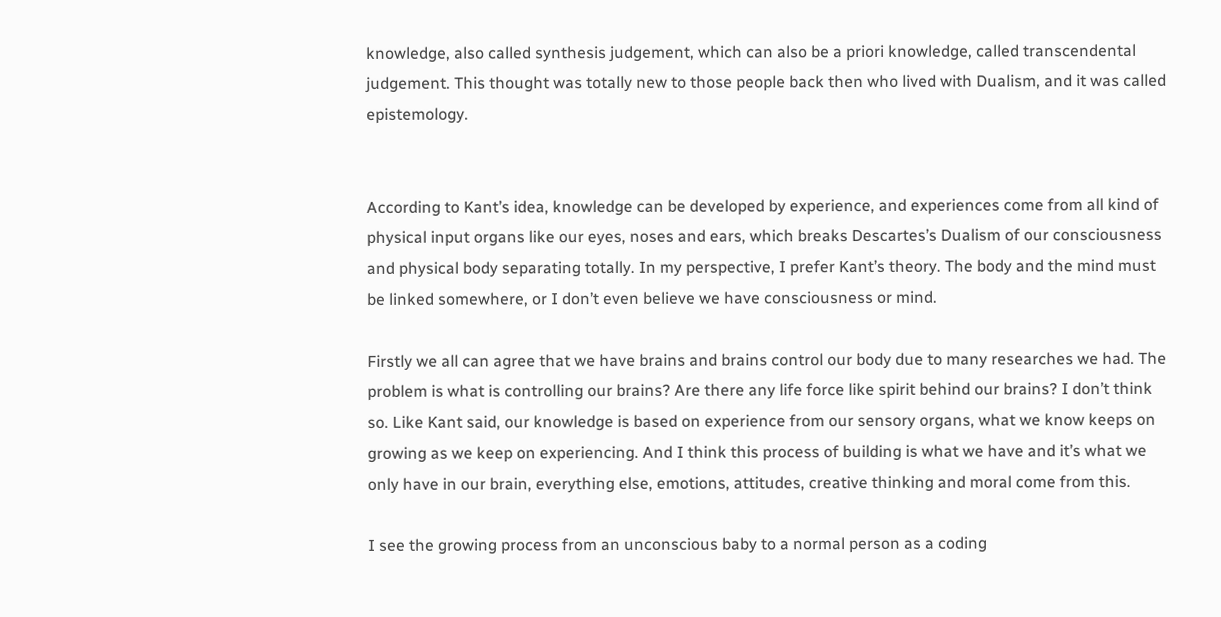knowledge, also called synthesis judgement, which can also be a priori knowledge, called transcendental judgement. This thought was totally new to those people back then who lived with Dualism, and it was called epistemology.


According to Kant’s idea, knowledge can be developed by experience, and experiences come from all kind of physical input organs like our eyes, noses and ears, which breaks Descartes’s Dualism of our consciousness and physical body separating totally. In my perspective, I prefer Kant’s theory. The body and the mind must be linked somewhere, or I don’t even believe we have consciousness or mind.

Firstly we all can agree that we have brains and brains control our body due to many researches we had. The problem is what is controlling our brains? Are there any life force like spirit behind our brains? I don’t think so. Like Kant said, our knowledge is based on experience from our sensory organs, what we know keeps on growing as we keep on experiencing. And I think this process of building is what we have and it’s what we only have in our brain, everything else, emotions, attitudes, creative thinking and moral come from this.

I see the growing process from an unconscious baby to a normal person as a coding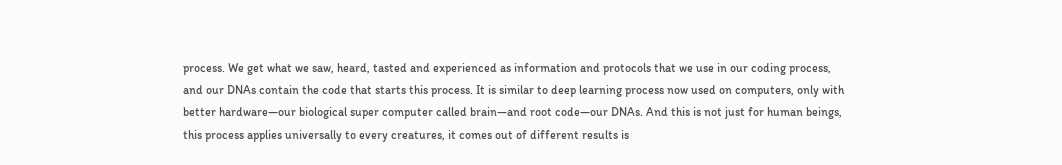process. We get what we saw, heard, tasted and experienced as information and protocols that we use in our coding process, and our DNAs contain the code that starts this process. It is similar to deep learning process now used on computers, only with better hardware—our biological super computer called brain—and root code—our DNAs. And this is not just for human beings, this process applies universally to every creatures, it comes out of different results is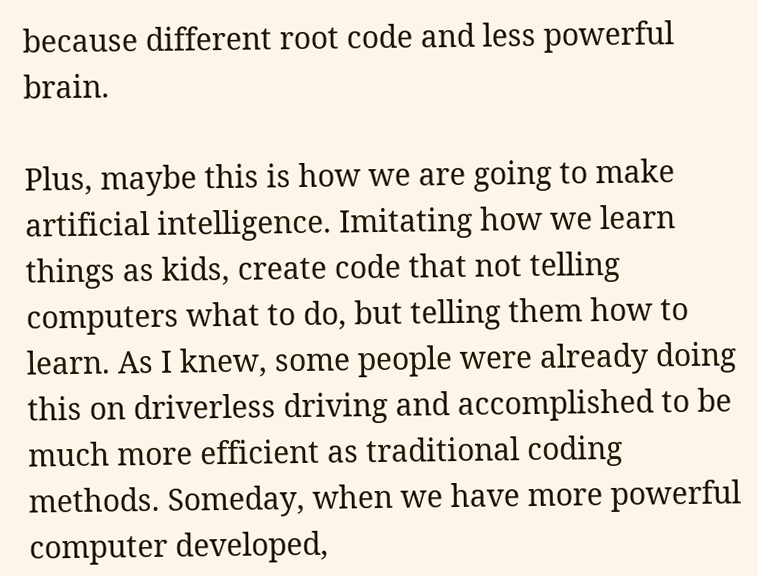because different root code and less powerful brain.

Plus, maybe this is how we are going to make artificial intelligence. Imitating how we learn things as kids, create code that not telling computers what to do, but telling them how to learn. As I knew, some people were already doing this on driverless driving and accomplished to be much more efficient as traditional coding methods. Someday, when we have more powerful computer developed,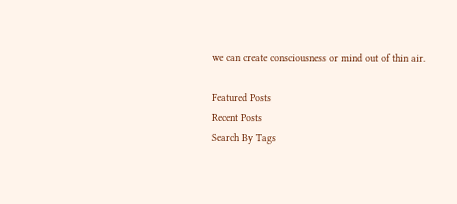we can create consciousness or mind out of thin air.

Featured Posts
Recent Posts
Search By Tags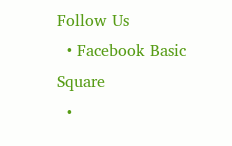Follow Us
  • Facebook Basic Square
  •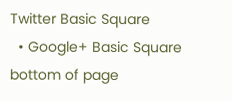Twitter Basic Square
  • Google+ Basic Square
bottom of page